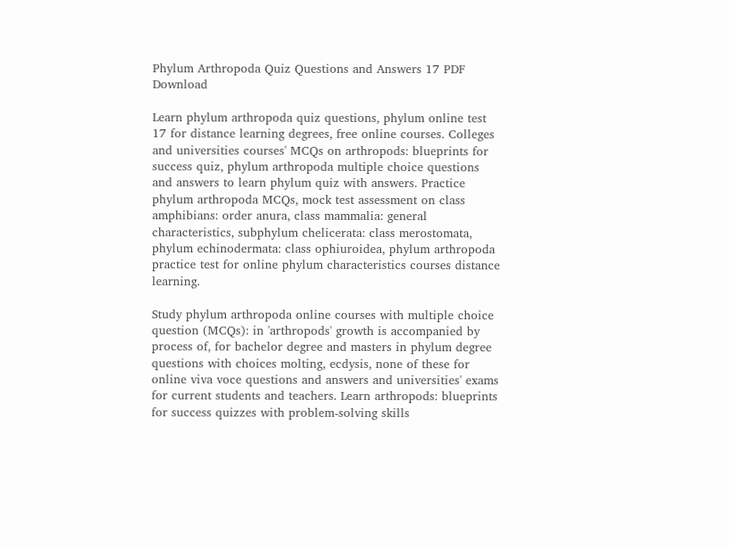Phylum Arthropoda Quiz Questions and Answers 17 PDF Download

Learn phylum arthropoda quiz questions, phylum online test 17 for distance learning degrees, free online courses. Colleges and universities courses' MCQs on arthropods: blueprints for success quiz, phylum arthropoda multiple choice questions and answers to learn phylum quiz with answers. Practice phylum arthropoda MCQs, mock test assessment on class amphibians: order anura, class mammalia: general characteristics, subphylum chelicerata: class merostomata, phylum echinodermata: class ophiuroidea, phylum arthropoda practice test for online phylum characteristics courses distance learning.

Study phylum arthropoda online courses with multiple choice question (MCQs): in 'arthropods' growth is accompanied by process of, for bachelor degree and masters in phylum degree questions with choices molting, ecdysis, none of these for online viva voce questions and answers and universities' exams for current students and teachers. Learn arthropods: blueprints for success quizzes with problem-solving skills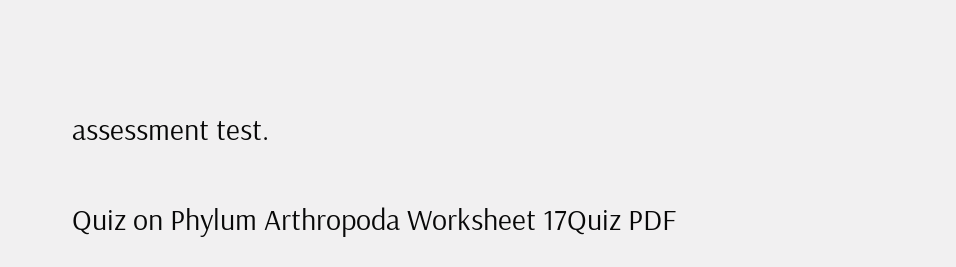assessment test.

Quiz on Phylum Arthropoda Worksheet 17Quiz PDF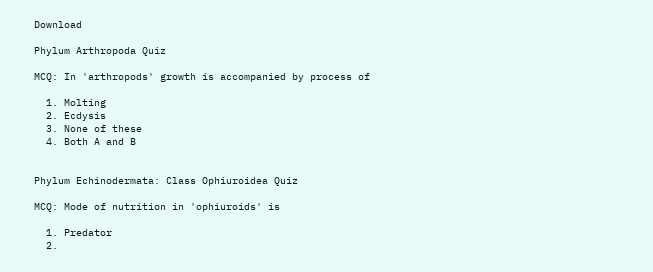Download

Phylum Arthropoda Quiz

MCQ: In 'arthropods' growth is accompanied by process of

  1. Molting
  2. Ecdysis
  3. None of these
  4. Both A and B


Phylum Echinodermata: Class Ophiuroidea Quiz

MCQ: Mode of nutrition in 'ophiuroids' is

  1. Predator
  2.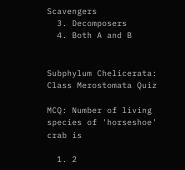Scavengers
  3. Decomposers
  4. Both A and B


Subphylum Chelicerata: Class Merostomata Quiz

MCQ: Number of living species of 'horseshoe' crab is

  1. 2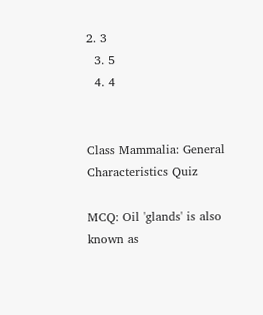2. 3
  3. 5
  4. 4


Class Mammalia: General Characteristics Quiz

MCQ: Oil 'glands' is also known as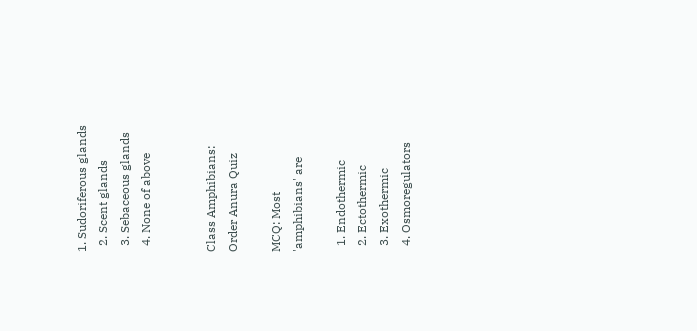1. Sudoriferous glands
  2. Scent glands
  3. Sebaceous glands
  4. None of above


Class Amphibians: Order Anura Quiz

MCQ: Most 'amphibians' are

  1. Endothermic
  2. Ectothermic
  3. Exothermic
  4. Osmoregulators